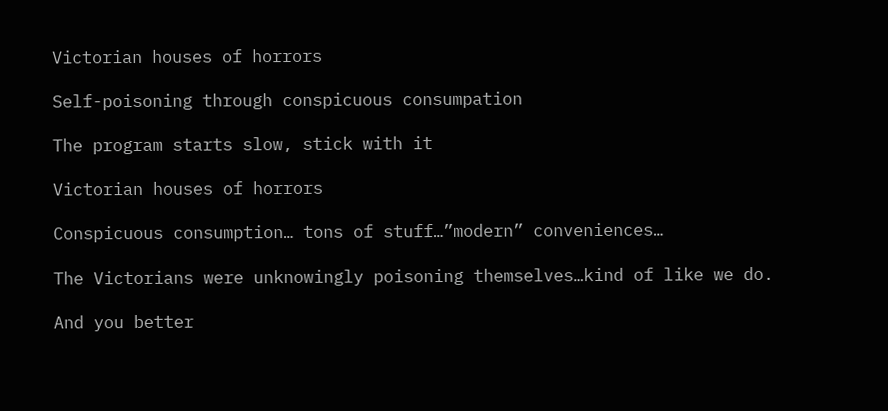Victorian houses of horrors

Self-poisoning through conspicuous consumpation

The program starts slow, stick with it

Victorian houses of horrors

Conspicuous consumption… tons of stuff…”modern” conveniences…

The Victorians were unknowingly poisoning themselves…kind of like we do.

And you better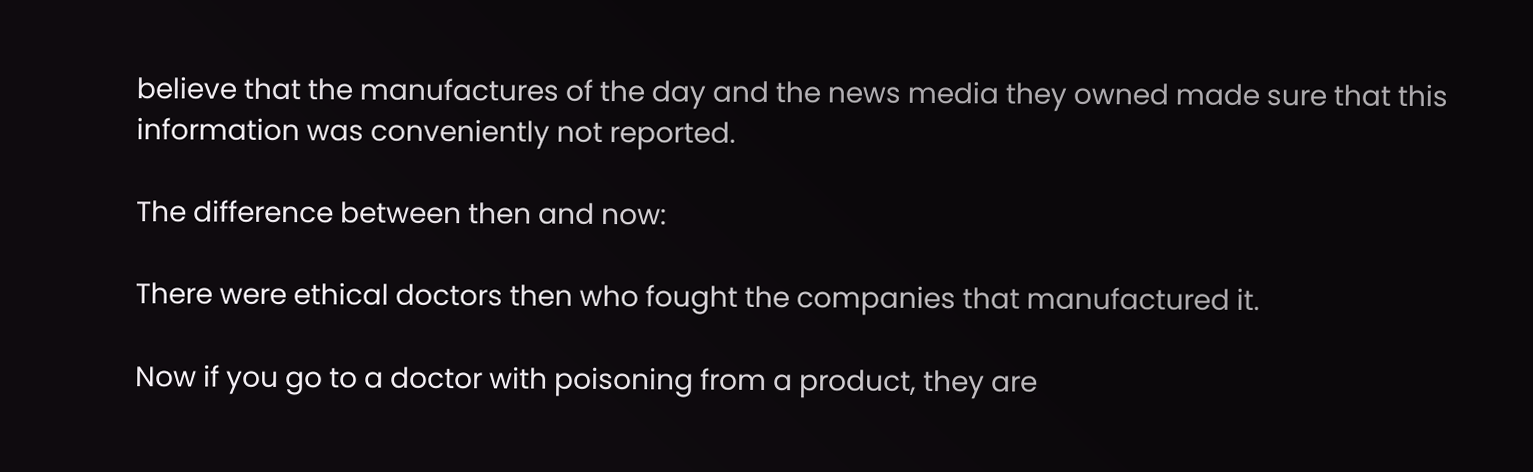believe that the manufactures of the day and the news media they owned made sure that this information was conveniently not reported.

The difference between then and now:

There were ethical doctors then who fought the companies that manufactured it.

Now if you go to a doctor with poisoning from a product, they are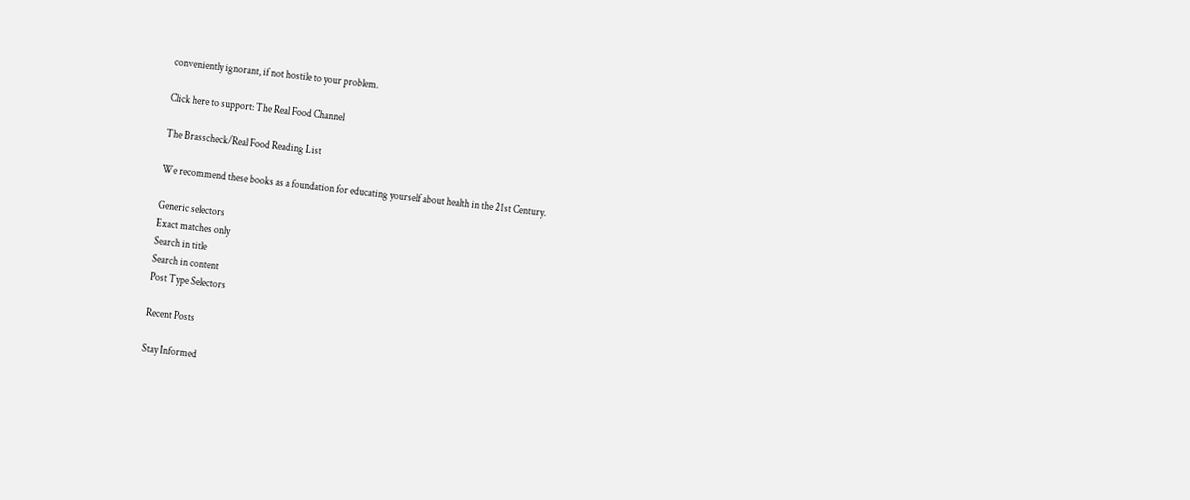conveniently ignorant, if not hostile to your problem.

Click here to support: The Real Food Channel

The Brasscheck/Real Food Reading List

We recommend these books as a foundation for educating yourself about health in the 21st Century.

Generic selectors
Exact matches only
Search in title
Search in content
Post Type Selectors

Recent Posts

Stay Informed